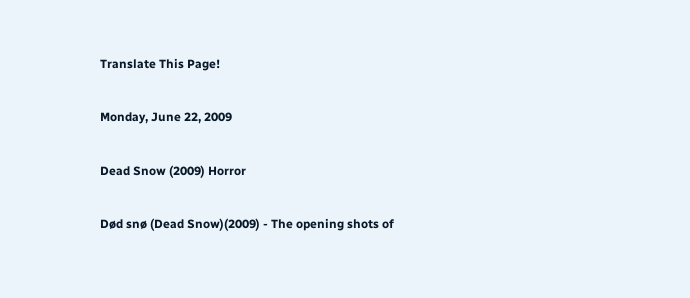Translate This Page!

Monday, June 22, 2009

Dead Snow (2009) Horror

Død snø (Dead Snow)(2009) - The opening shots of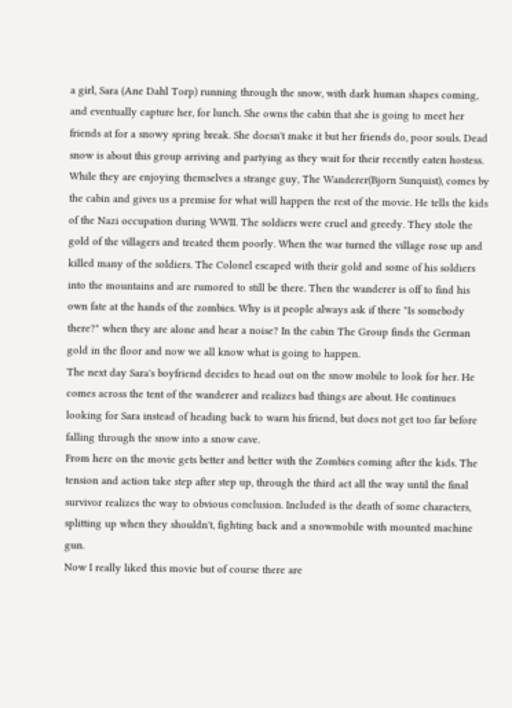a girl, Sara (Ane Dahl Torp) running through the snow, with dark human shapes coming, and eventually capture her, for lunch. She owns the cabin that she is going to meet her friends at for a snowy spring break. She doesn't make it but her friends do, poor souls. Dead snow is about this group arriving and partying as they wait for their recently eaten hostess. While they are enjoying themselves a strange guy, The Wanderer(Bjorn Sunquist), comes by the cabin and gives us a premise for what will happen the rest of the movie. He tells the kids of the Nazi occupation during WWII. The soldiers were cruel and greedy. They stole the gold of the villagers and treated them poorly. When the war turned the village rose up and killed many of the soldiers. The Colonel escaped with their gold and some of his soldiers into the mountains and are rumored to still be there. Then the wanderer is off to find his own fate at the hands of the zombies. Why is it people always ask if there "Is somebody there?" when they are alone and hear a noise? In the cabin The Group finds the German gold in the floor and now we all know what is going to happen.
The next day Sara's boyfriend decides to head out on the snow mobile to look for her. He comes across the tent of the wanderer and realizes bad things are about. He continues looking for Sara instead of heading back to warn his friend, but does not get too far before falling through the snow into a snow cave.
From here on the movie gets better and better with the Zombies coming after the kids. The tension and action take step after step up, through the third act all the way until the final survivor realizes the way to obvious conclusion. Included is the death of some characters, splitting up when they shouldn't, fighting back and a snowmobile with mounted machine gun.
Now I really liked this movie but of course there are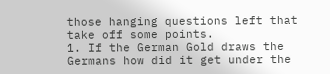those hanging questions left that take off some points.
1. If the German Gold draws the Germans how did it get under the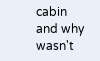cabin and why wasn't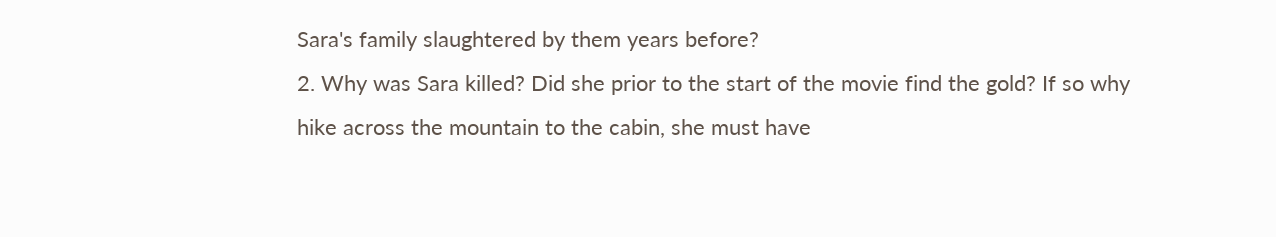Sara's family slaughtered by them years before?
2. Why was Sara killed? Did she prior to the start of the movie find the gold? If so why hike across the mountain to the cabin, she must have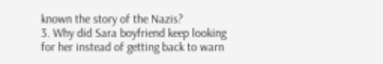known the story of the Nazis?
3. Why did Sara boyfriend keep looking for her instead of getting back to warn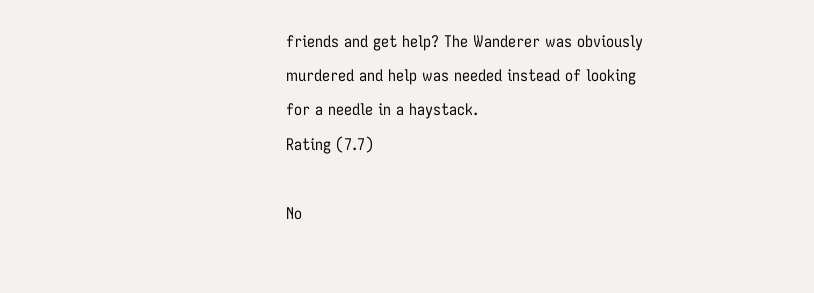friends and get help? The Wanderer was obviously murdered and help was needed instead of looking for a needle in a haystack.
Rating (7.7)

No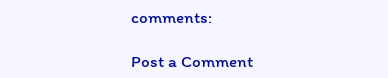comments:

Post a Comment